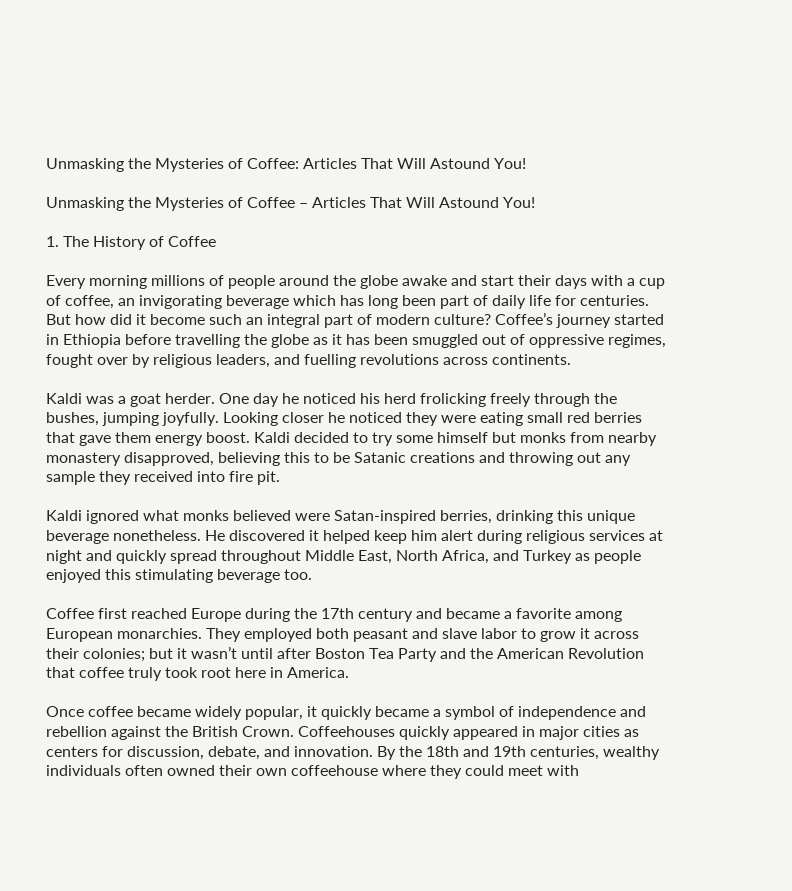Unmasking the Mysteries of Coffee: Articles That Will Astound You!

Unmasking the Mysteries of Coffee – Articles That Will Astound You!

1. The History of Coffee

Every morning millions of people around the globe awake and start their days with a cup of coffee, an invigorating beverage which has long been part of daily life for centuries. But how did it become such an integral part of modern culture? Coffee’s journey started in Ethiopia before travelling the globe as it has been smuggled out of oppressive regimes, fought over by religious leaders, and fuelling revolutions across continents.

Kaldi was a goat herder. One day he noticed his herd frolicking freely through the bushes, jumping joyfully. Looking closer he noticed they were eating small red berries that gave them energy boost. Kaldi decided to try some himself but monks from nearby monastery disapproved, believing this to be Satanic creations and throwing out any sample they received into fire pit.

Kaldi ignored what monks believed were Satan-inspired berries, drinking this unique beverage nonetheless. He discovered it helped keep him alert during religious services at night and quickly spread throughout Middle East, North Africa, and Turkey as people enjoyed this stimulating beverage too.

Coffee first reached Europe during the 17th century and became a favorite among European monarchies. They employed both peasant and slave labor to grow it across their colonies; but it wasn’t until after Boston Tea Party and the American Revolution that coffee truly took root here in America.

Once coffee became widely popular, it quickly became a symbol of independence and rebellion against the British Crown. Coffeehouses quickly appeared in major cities as centers for discussion, debate, and innovation. By the 18th and 19th centuries, wealthy individuals often owned their own coffeehouse where they could meet with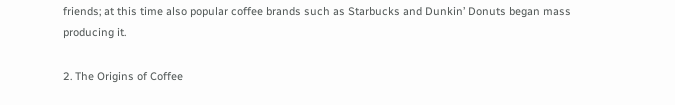friends; at this time also popular coffee brands such as Starbucks and Dunkin’ Donuts began mass producing it.

2. The Origins of Coffee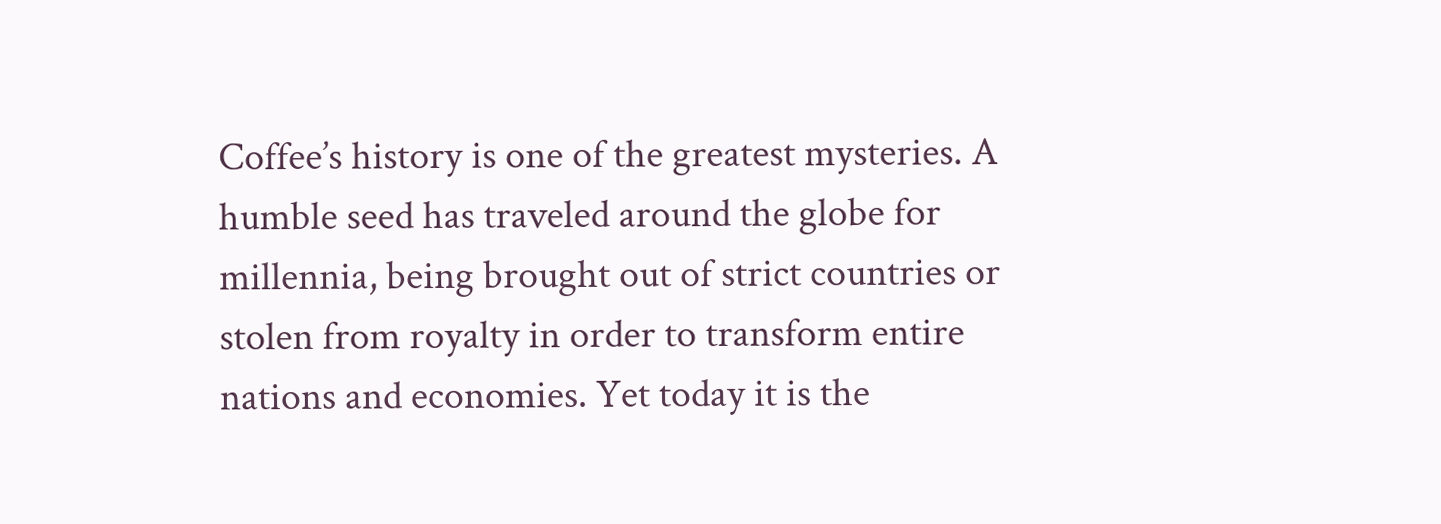Coffee’s history is one of the greatest mysteries. A humble seed has traveled around the globe for millennia, being brought out of strict countries or stolen from royalty in order to transform entire nations and economies. Yet today it is the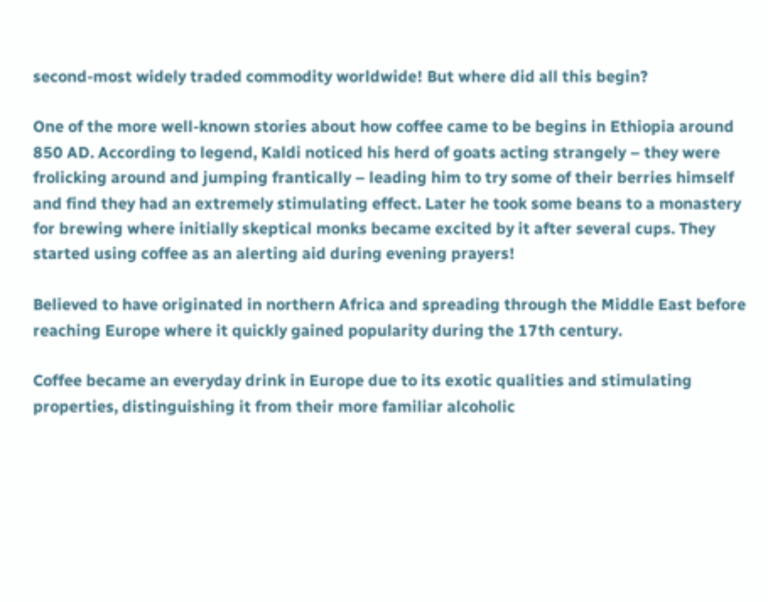second-most widely traded commodity worldwide! But where did all this begin?

One of the more well-known stories about how coffee came to be begins in Ethiopia around 850 AD. According to legend, Kaldi noticed his herd of goats acting strangely – they were frolicking around and jumping frantically – leading him to try some of their berries himself and find they had an extremely stimulating effect. Later he took some beans to a monastery for brewing where initially skeptical monks became excited by it after several cups. They started using coffee as an alerting aid during evening prayers!

Believed to have originated in northern Africa and spreading through the Middle East before reaching Europe where it quickly gained popularity during the 17th century.

Coffee became an everyday drink in Europe due to its exotic qualities and stimulating properties, distinguishing it from their more familiar alcoholic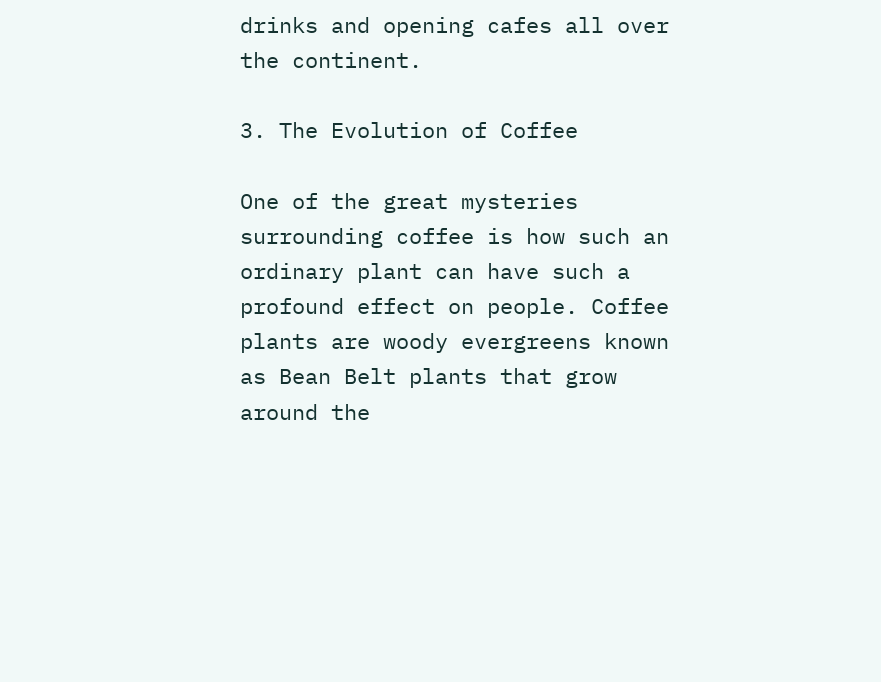drinks and opening cafes all over the continent.

3. The Evolution of Coffee

One of the great mysteries surrounding coffee is how such an ordinary plant can have such a profound effect on people. Coffee plants are woody evergreens known as Bean Belt plants that grow around the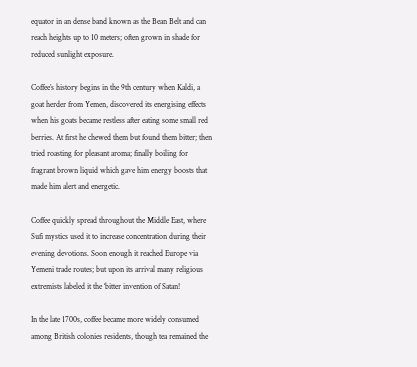equator in an dense band known as the Bean Belt and can reach heights up to 10 meters; often grown in shade for reduced sunlight exposure.

Coffee’s history begins in the 9th century when Kaldi, a goat herder from Yemen, discovered its energising effects when his goats became restless after eating some small red berries. At first he chewed them but found them bitter; then tried roasting for pleasant aroma; finally boiling for fragrant brown liquid which gave him energy boosts that made him alert and energetic.

Coffee quickly spread throughout the Middle East, where Sufi mystics used it to increase concentration during their evening devotions. Soon enough it reached Europe via Yemeni trade routes; but upon its arrival many religious extremists labeled it the ‘bitter invention of Satan!

In the late 1700s, coffee became more widely consumed among British colonies residents, though tea remained the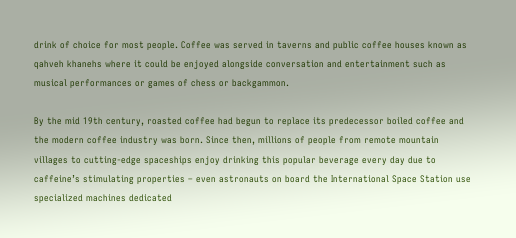drink of choice for most people. Coffee was served in taverns and public coffee houses known as qahveh khanehs where it could be enjoyed alongside conversation and entertainment such as musical performances or games of chess or backgammon.

By the mid 19th century, roasted coffee had begun to replace its predecessor boiled coffee and the modern coffee industry was born. Since then, millions of people from remote mountain villages to cutting-edge spaceships enjoy drinking this popular beverage every day due to caffeine’s stimulating properties – even astronauts on board the International Space Station use specialized machines dedicated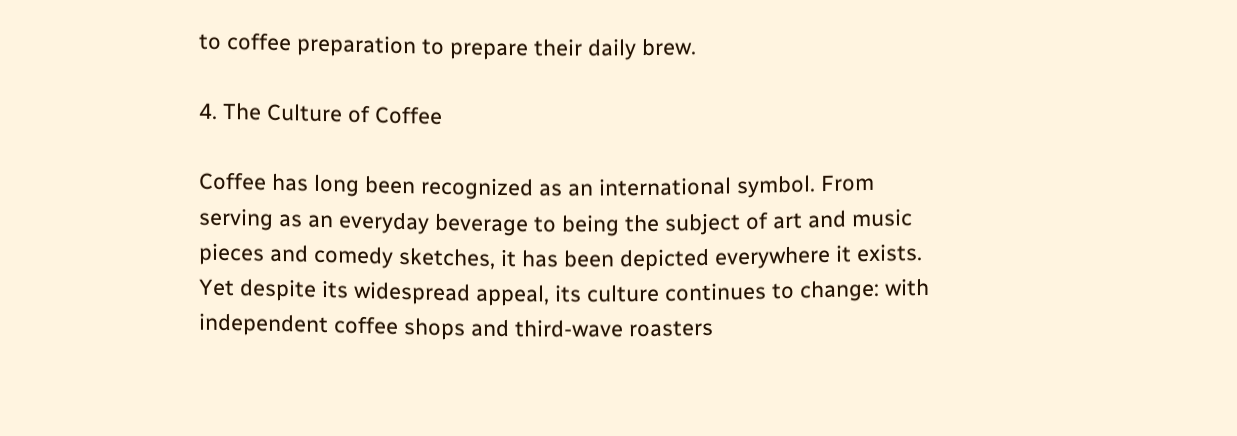to coffee preparation to prepare their daily brew.

4. The Culture of Coffee

Coffee has long been recognized as an international symbol. From serving as an everyday beverage to being the subject of art and music pieces and comedy sketches, it has been depicted everywhere it exists. Yet despite its widespread appeal, its culture continues to change: with independent coffee shops and third-wave roasters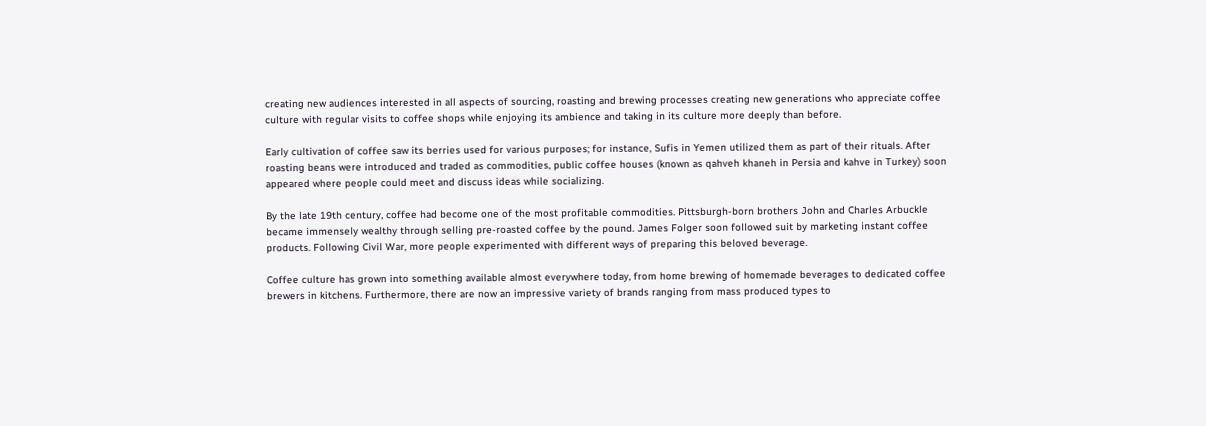creating new audiences interested in all aspects of sourcing, roasting and brewing processes creating new generations who appreciate coffee culture with regular visits to coffee shops while enjoying its ambience and taking in its culture more deeply than before.

Early cultivation of coffee saw its berries used for various purposes; for instance, Sufis in Yemen utilized them as part of their rituals. After roasting beans were introduced and traded as commodities, public coffee houses (known as qahveh khaneh in Persia and kahve in Turkey) soon appeared where people could meet and discuss ideas while socializing.

By the late 19th century, coffee had become one of the most profitable commodities. Pittsburgh-born brothers John and Charles Arbuckle became immensely wealthy through selling pre-roasted coffee by the pound. James Folger soon followed suit by marketing instant coffee products. Following Civil War, more people experimented with different ways of preparing this beloved beverage.

Coffee culture has grown into something available almost everywhere today, from home brewing of homemade beverages to dedicated coffee brewers in kitchens. Furthermore, there are now an impressive variety of brands ranging from mass produced types to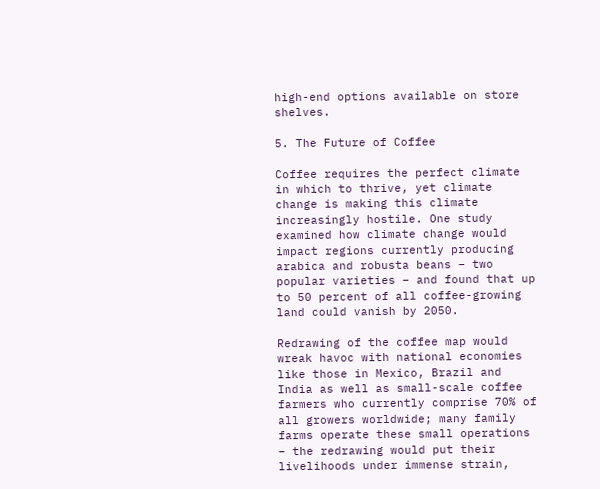high-end options available on store shelves.

5. The Future of Coffee

Coffee requires the perfect climate in which to thrive, yet climate change is making this climate increasingly hostile. One study examined how climate change would impact regions currently producing arabica and robusta beans – two popular varieties – and found that up to 50 percent of all coffee-growing land could vanish by 2050.

Redrawing of the coffee map would wreak havoc with national economies like those in Mexico, Brazil and India as well as small-scale coffee farmers who currently comprise 70% of all growers worldwide; many family farms operate these small operations – the redrawing would put their livelihoods under immense strain,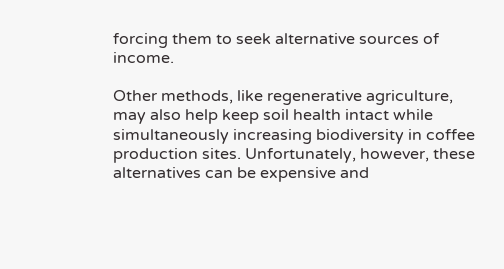forcing them to seek alternative sources of income.

Other methods, like regenerative agriculture, may also help keep soil health intact while simultaneously increasing biodiversity in coffee production sites. Unfortunately, however, these alternatives can be expensive and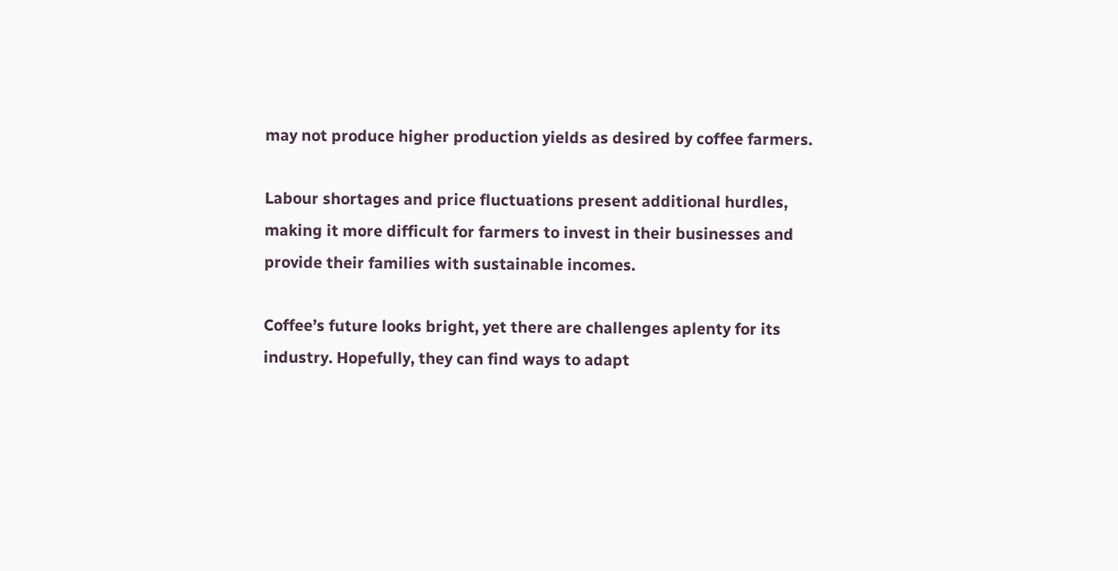may not produce higher production yields as desired by coffee farmers.

Labour shortages and price fluctuations present additional hurdles, making it more difficult for farmers to invest in their businesses and provide their families with sustainable incomes.

Coffee’s future looks bright, yet there are challenges aplenty for its industry. Hopefully, they can find ways to adapt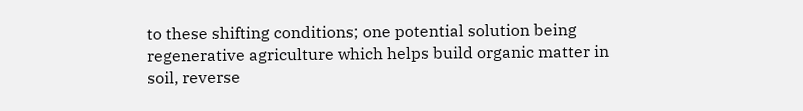to these shifting conditions; one potential solution being regenerative agriculture which helps build organic matter in soil, reverse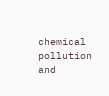chemical pollution and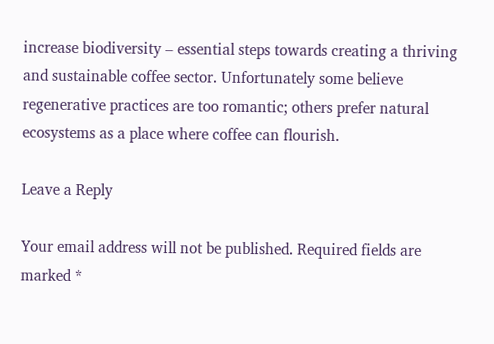increase biodiversity – essential steps towards creating a thriving and sustainable coffee sector. Unfortunately some believe regenerative practices are too romantic; others prefer natural ecosystems as a place where coffee can flourish.

Leave a Reply

Your email address will not be published. Required fields are marked *